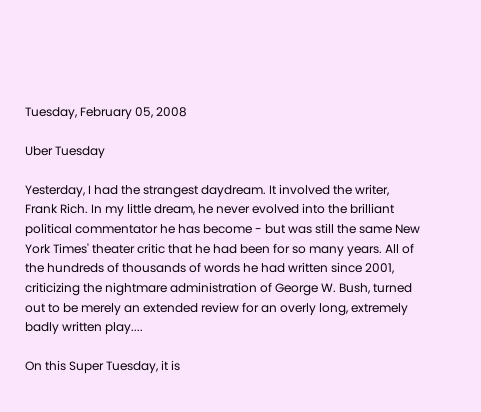Tuesday, February 05, 2008

Uber Tuesday

Yesterday, I had the strangest daydream. It involved the writer, Frank Rich. In my little dream, he never evolved into the brilliant political commentator he has become - but was still the same New York Times' theater critic that he had been for so many years. All of the hundreds of thousands of words he had written since 2001, criticizing the nightmare administration of George W. Bush, turned out to be merely an extended review for an overly long, extremely badly written play....

On this Super Tuesday, it is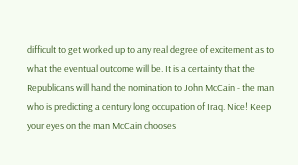difficult to get worked up to any real degree of excitement as to what the eventual outcome will be. It is a certainty that the Republicans will hand the nomination to John McCain - the man who is predicting a century long occupation of Iraq. Nice! Keep your eyes on the man McCain chooses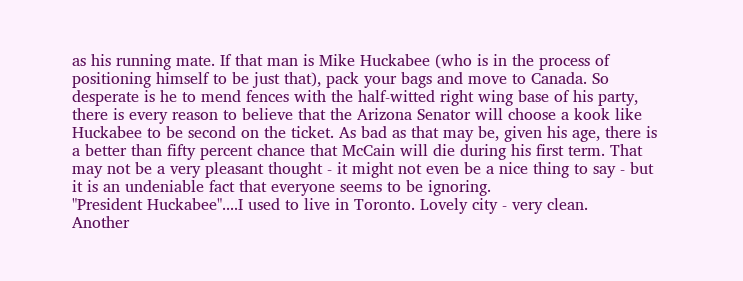as his running mate. If that man is Mike Huckabee (who is in the process of positioning himself to be just that), pack your bags and move to Canada. So desperate is he to mend fences with the half-witted right wing base of his party, there is every reason to believe that the Arizona Senator will choose a kook like Huckabee to be second on the ticket. As bad as that may be, given his age, there is a better than fifty percent chance that McCain will die during his first term. That may not be a very pleasant thought - it might not even be a nice thing to say - but it is an undeniable fact that everyone seems to be ignoring.
"President Huckabee"....I used to live in Toronto. Lovely city - very clean.
Another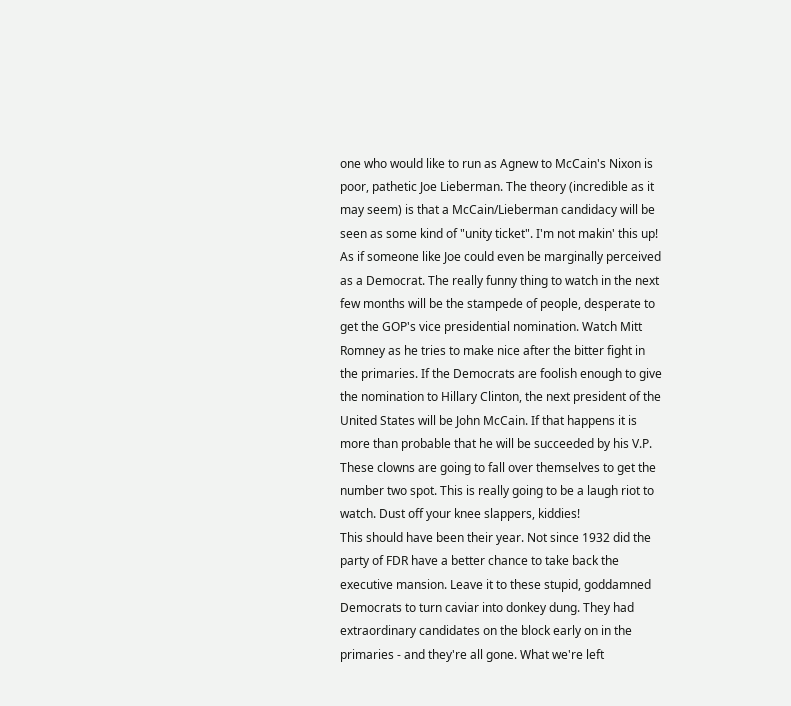one who would like to run as Agnew to McCain's Nixon is poor, pathetic Joe Lieberman. The theory (incredible as it may seem) is that a McCain/Lieberman candidacy will be seen as some kind of "unity ticket". I'm not makin' this up! As if someone like Joe could even be marginally perceived as a Democrat. The really funny thing to watch in the next few months will be the stampede of people, desperate to get the GOP's vice presidential nomination. Watch Mitt Romney as he tries to make nice after the bitter fight in the primaries. If the Democrats are foolish enough to give the nomination to Hillary Clinton, the next president of the United States will be John McCain. If that happens it is more than probable that he will be succeeded by his V.P. These clowns are going to fall over themselves to get the number two spot. This is really going to be a laugh riot to watch. Dust off your knee slappers, kiddies!
This should have been their year. Not since 1932 did the party of FDR have a better chance to take back the executive mansion. Leave it to these stupid, goddamned Democrats to turn caviar into donkey dung. They had extraordinary candidates on the block early on in the primaries - and they're all gone. What we're left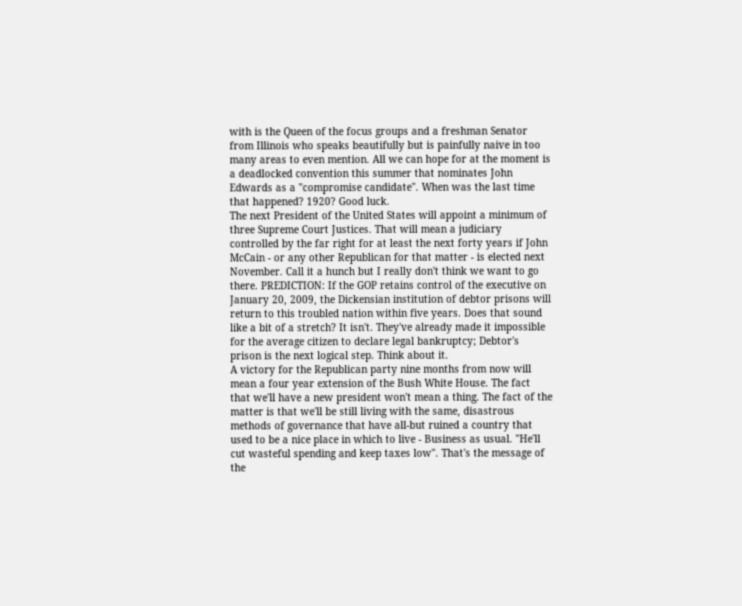with is the Queen of the focus groups and a freshman Senator from Illinois who speaks beautifully but is painfully naive in too many areas to even mention. All we can hope for at the moment is a deadlocked convention this summer that nominates John Edwards as a "compromise candidate". When was the last time that happened? 1920? Good luck.
The next President of the United States will appoint a minimum of three Supreme Court Justices. That will mean a judiciary controlled by the far right for at least the next forty years if John McCain - or any other Republican for that matter - is elected next November. Call it a hunch but I really don't think we want to go there. PREDICTION: If the GOP retains control of the executive on January 20, 2009, the Dickensian institution of debtor prisons will return to this troubled nation within five years. Does that sound like a bit of a stretch? It isn't. They've already made it impossible for the average citizen to declare legal bankruptcy; Debtor's prison is the next logical step. Think about it.
A victory for the Republican party nine months from now will mean a four year extension of the Bush White House. The fact that we'll have a new president won't mean a thing. The fact of the matter is that we'll be still living with the same, disastrous methods of governance that have all-but ruined a country that used to be a nice place in which to live - Business as usual. "He'll cut wasteful spending and keep taxes low". That's the message of the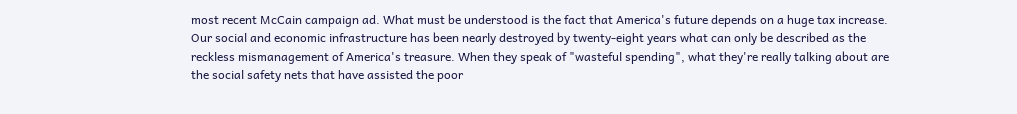most recent McCain campaign ad. What must be understood is the fact that America's future depends on a huge tax increase. Our social and economic infrastructure has been nearly destroyed by twenty-eight years what can only be described as the reckless mismanagement of America's treasure. When they speak of "wasteful spending", what they're really talking about are the social safety nets that have assisted the poor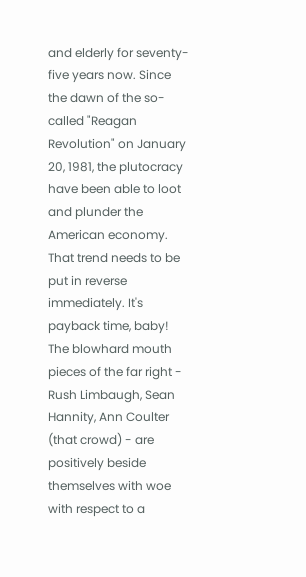and elderly for seventy-five years now. Since the dawn of the so-called "Reagan Revolution" on January 20, 1981, the plutocracy have been able to loot and plunder the American economy. That trend needs to be put in reverse immediately. It's payback time, baby!
The blowhard mouth pieces of the far right - Rush Limbaugh, Sean Hannity, Ann Coulter (that crowd) - are positively beside themselves with woe with respect to a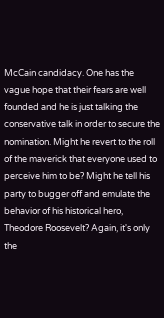McCain candidacy. One has the vague hope that their fears are well founded and he is just talking the conservative talk in order to secure the nomination. Might he revert to the roll of the maverick that everyone used to perceive him to be? Might he tell his party to bugger off and emulate the behavior of his historical hero, Theodore Roosevelt? Again, it's only the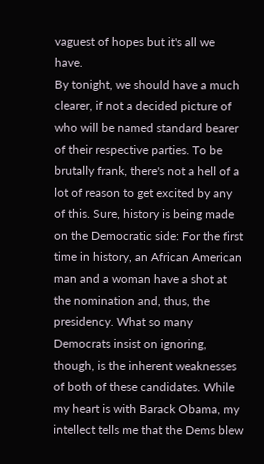vaguest of hopes but it's all we have.
By tonight, we should have a much clearer, if not a decided picture of who will be named standard bearer of their respective parties. To be brutally frank, there's not a hell of a lot of reason to get excited by any of this. Sure, history is being made on the Democratic side: For the first time in history, an African American man and a woman have a shot at the nomination and, thus, the presidency. What so many Democrats insist on ignoring, though, is the inherent weaknesses of both of these candidates. While my heart is with Barack Obama, my intellect tells me that the Dems blew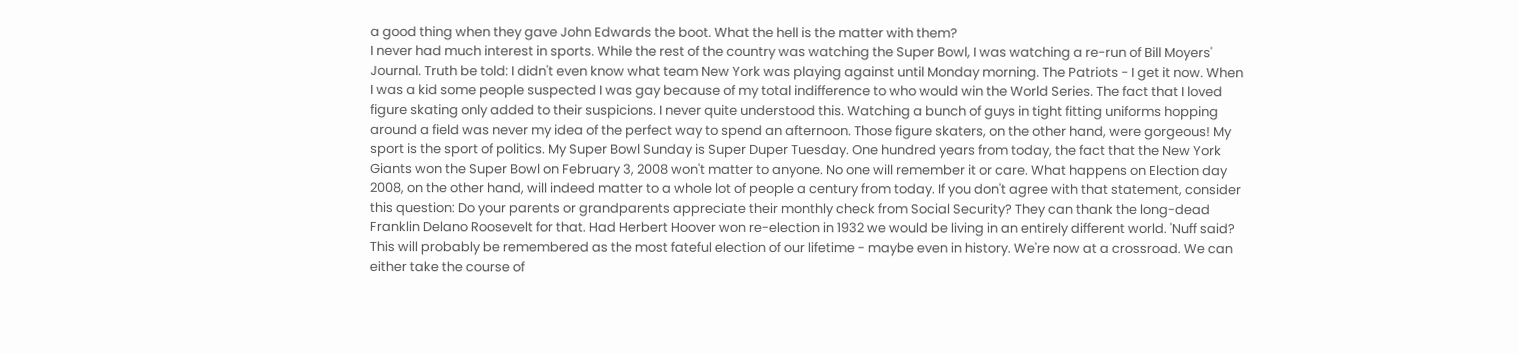a good thing when they gave John Edwards the boot. What the hell is the matter with them?
I never had much interest in sports. While the rest of the country was watching the Super Bowl, I was watching a re-run of Bill Moyers' Journal. Truth be told: I didn't even know what team New York was playing against until Monday morning. The Patriots - I get it now. When I was a kid some people suspected I was gay because of my total indifference to who would win the World Series. The fact that I loved figure skating only added to their suspicions. I never quite understood this. Watching a bunch of guys in tight fitting uniforms hopping around a field was never my idea of the perfect way to spend an afternoon. Those figure skaters, on the other hand, were gorgeous! My sport is the sport of politics. My Super Bowl Sunday is Super Duper Tuesday. One hundred years from today, the fact that the New York Giants won the Super Bowl on February 3, 2008 won't matter to anyone. No one will remember it or care. What happens on Election day 2008, on the other hand, will indeed matter to a whole lot of people a century from today. If you don't agree with that statement, consider this question: Do your parents or grandparents appreciate their monthly check from Social Security? They can thank the long-dead Franklin Delano Roosevelt for that. Had Herbert Hoover won re-election in 1932 we would be living in an entirely different world. 'Nuff said?
This will probably be remembered as the most fateful election of our lifetime - maybe even in history. We're now at a crossroad. We can either take the course of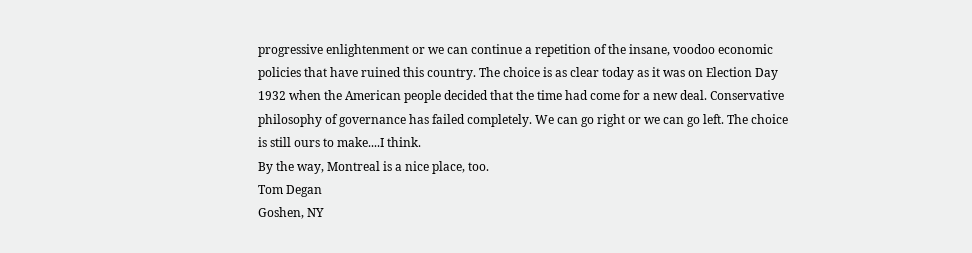progressive enlightenment or we can continue a repetition of the insane, voodoo economic policies that have ruined this country. The choice is as clear today as it was on Election Day 1932 when the American people decided that the time had come for a new deal. Conservative philosophy of governance has failed completely. We can go right or we can go left. The choice is still ours to make....I think.
By the way, Montreal is a nice place, too.
Tom Degan
Goshen, NY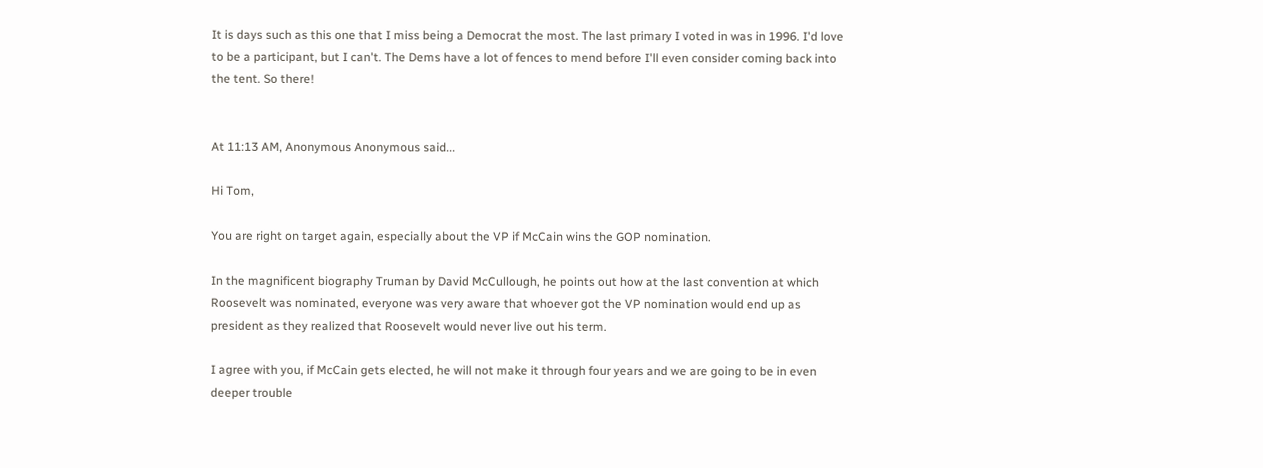It is days such as this one that I miss being a Democrat the most. The last primary I voted in was in 1996. I'd love to be a participant, but I can't. The Dems have a lot of fences to mend before I'll even consider coming back into the tent. So there!


At 11:13 AM, Anonymous Anonymous said...

Hi Tom,

You are right on target again, especially about the VP if McCain wins the GOP nomination.

In the magnificent biography Truman by David McCullough, he points out how at the last convention at which Roosevelt was nominated, everyone was very aware that whoever got the VP nomination would end up as president as they realized that Roosevelt would never live out his term.

I agree with you, if McCain gets elected, he will not make it through four years and we are going to be in even deeper trouble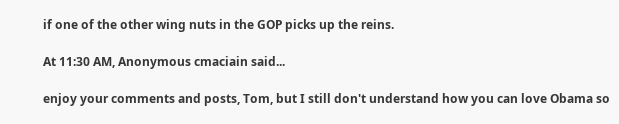if one of the other wing nuts in the GOP picks up the reins.

At 11:30 AM, Anonymous cmaciain said...

enjoy your comments and posts, Tom, but I still don't understand how you can love Obama so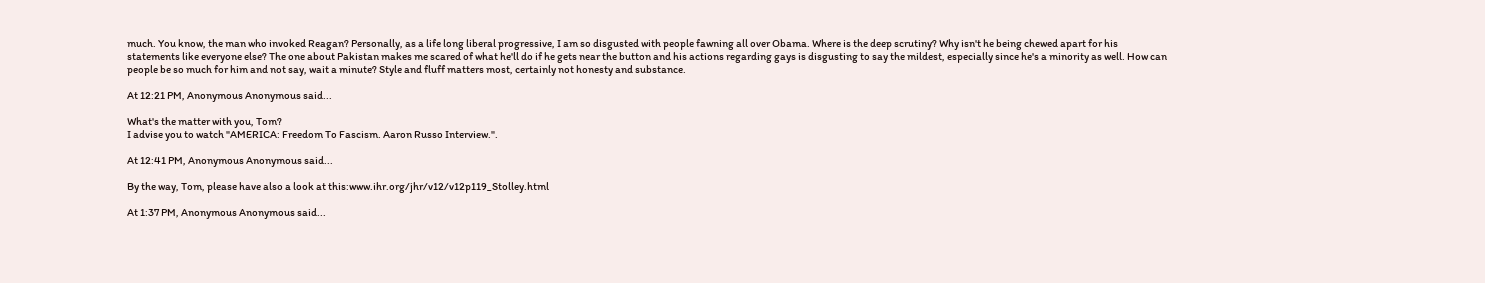much. You know, the man who invoked Reagan? Personally, as a life long liberal progressive, I am so disgusted with people fawning all over Obama. Where is the deep scrutiny? Why isn't he being chewed apart for his statements like everyone else? The one about Pakistan makes me scared of what he'll do if he gets near the button and his actions regarding gays is disgusting to say the mildest, especially since he's a minority as well. How can people be so much for him and not say, wait a minute? Style and fluff matters most, certainly not honesty and substance.

At 12:21 PM, Anonymous Anonymous said...

What's the matter with you, Tom?
I advise you to watch "AMERICA: Freedom To Fascism. Aaron Russo Interview.".

At 12:41 PM, Anonymous Anonymous said...

By the way, Tom, please have also a look at this:www.ihr.org/jhr/v12/v12p119_Stolley.html

At 1:37 PM, Anonymous Anonymous said...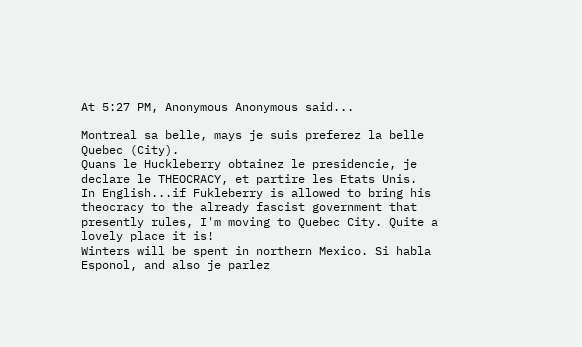At 5:27 PM, Anonymous Anonymous said...

Montreal sa belle, mays je suis preferez la belle Quebec (City).
Quans le Huckleberry obtainez le presidencie, je declare le THEOCRACY, et partire les Etats Unis.
In English...if Fukleberry is allowed to bring his theocracy to the already fascist government that presently rules, I'm moving to Quebec City. Quite a lovely place it is!
Winters will be spent in northern Mexico. Si habla Esponol, and also je parlez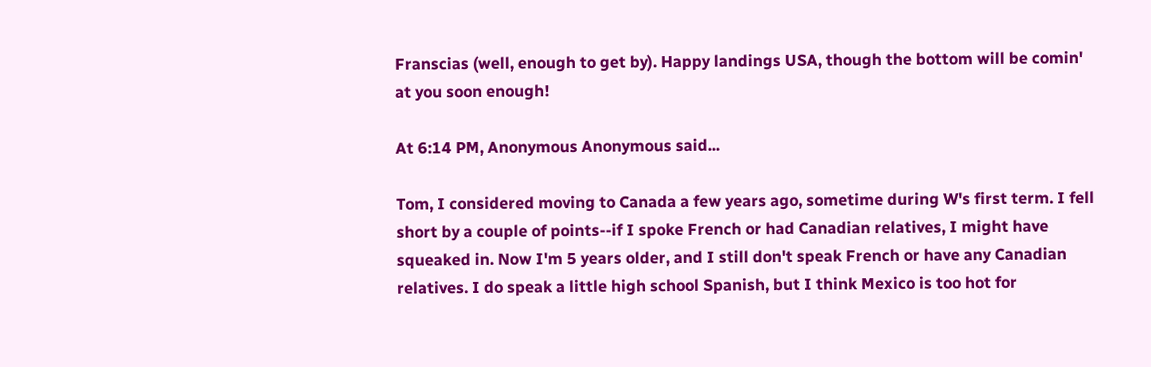Franscias (well, enough to get by). Happy landings USA, though the bottom will be comin' at you soon enough!

At 6:14 PM, Anonymous Anonymous said...

Tom, I considered moving to Canada a few years ago, sometime during W's first term. I fell short by a couple of points--if I spoke French or had Canadian relatives, I might have squeaked in. Now I'm 5 years older, and I still don't speak French or have any Canadian relatives. I do speak a little high school Spanish, but I think Mexico is too hot for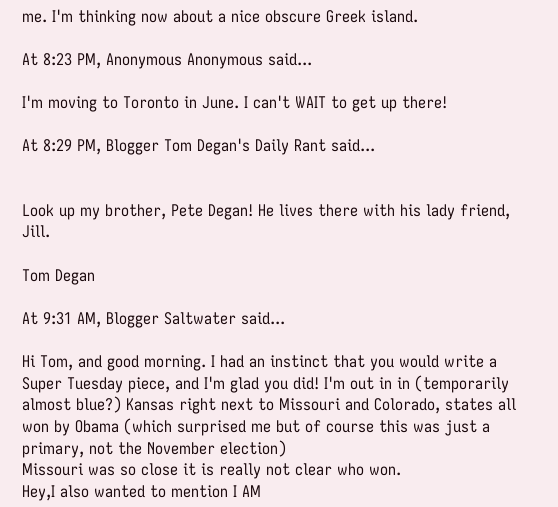me. I'm thinking now about a nice obscure Greek island.

At 8:23 PM, Anonymous Anonymous said...

I'm moving to Toronto in June. I can't WAIT to get up there!

At 8:29 PM, Blogger Tom Degan's Daily Rant said...


Look up my brother, Pete Degan! He lives there with his lady friend, Jill.

Tom Degan

At 9:31 AM, Blogger Saltwater said...

Hi Tom, and good morning. I had an instinct that you would write a Super Tuesday piece, and I'm glad you did! I'm out in in (temporarily almost blue?) Kansas right next to Missouri and Colorado, states all won by Obama (which surprised me but of course this was just a primary, not the November election)
Missouri was so close it is really not clear who won.
Hey,I also wanted to mention I AM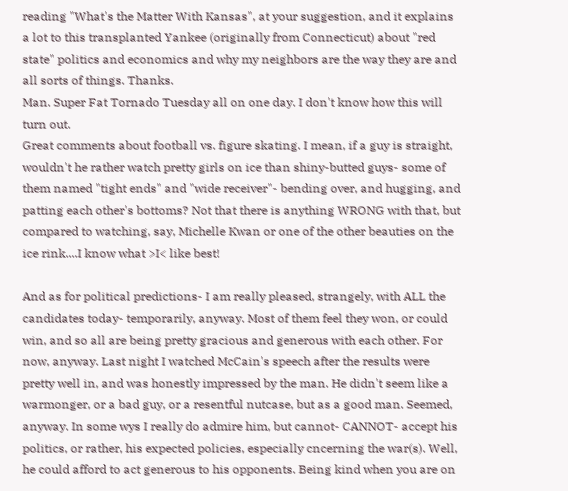reading "What's the Matter With Kansas", at your suggestion, and it explains a lot to this transplanted Yankee (originally from Connecticut) about "red state" politics and economics and why my neighbors are the way they are and all sorts of things. Thanks.
Man. Super Fat Tornado Tuesday all on one day. I don't know how this will turn out.
Great comments about football vs. figure skating. I mean, if a guy is straight, wouldn't he rather watch pretty girls on ice than shiny-butted guys- some of them named "tight ends" and "wide receiver"- bending over, and hugging, and patting each other's bottoms? Not that there is anything WRONG with that, but compared to watching, say, Michelle Kwan or one of the other beauties on the ice rink....I know what >I< like best!

And as for political predictions- I am really pleased, strangely, with ALL the candidates today- temporarily, anyway. Most of them feel they won, or could win, and so all are being pretty gracious and generous with each other. For now, anyway. Last night I watched McCain's speech after the results were pretty well in, and was honestly impressed by the man. He didn't seem like a warmonger, or a bad guy, or a resentful nutcase, but as a good man. Seemed, anyway. In some wys I really do admire him, but cannot- CANNOT- accept his politics, or rather, his expected policies, especially cncerning the war(s). Well, he could afford to act generous to his opponents. Being kind when you are on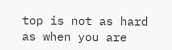top is not as hard as when you are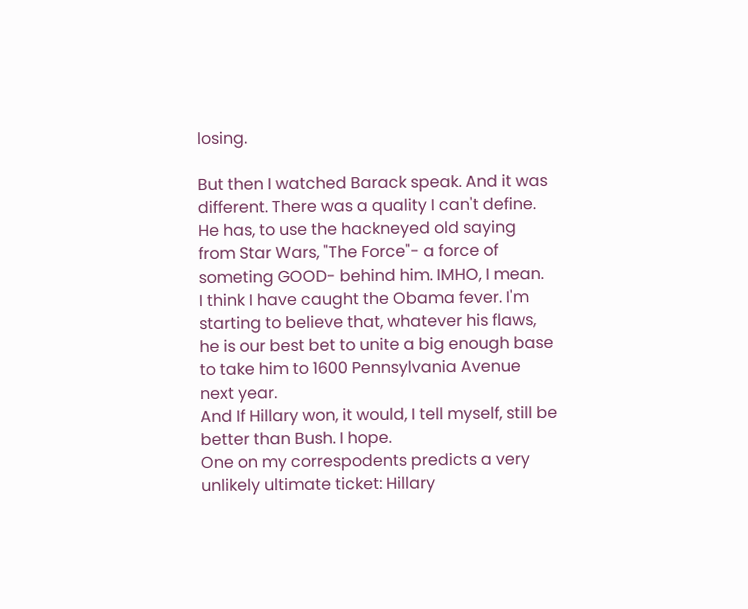losing.

But then I watched Barack speak. And it was different. There was a quality I can't define. He has, to use the hackneyed old saying from Star Wars, "The Force"- a force of someting GOOD- behind him. IMHO, I mean.
I think I have caught the Obama fever. I'm starting to believe that, whatever his flaws, he is our best bet to unite a big enough base to take him to 1600 Pennsylvania Avenue next year.
And If Hillary won, it would, I tell myself, still be better than Bush. I hope.
One on my correspodents predicts a very unlikely ultimate ticket: Hillary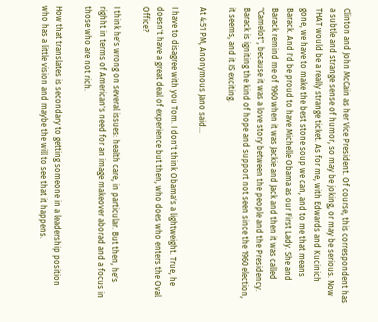Clinton and John McCain as her Vice President. Of course, this correspondent has a subtle and strange sense of humor, so may be joking, or may be serious. Now THAT would be a really strange ticket. As for me, with Edwards and Kucinich gone, we have to make the best stone soup we can, and to me that means Barack. And I'd be proud to have Michelle Obama as our First Lady. She and Barack remind me of 1960 when it was Jackie and Jack and then it was called "Camelot", because it was a love story between the people and the Presidency. Barack is igniting the kind of hope and support not seen since the 1960 election, it seems, and it IS exciting.

At 4:51 PM, Anonymous Jano said...

I have to disagree with you Tom. I don't think Obama's a lightweight. True, he doesn't have a great deal of experience but then, who does who enters the Oval Office?

I think he's wrong on several issues: health care, in particular. But then, he's righht in terms of American's need for an image makeover aborad and a focus in those who are not rich.

How that translates is secondary to getting someone in a leadership position who has a little vision and maybe the will to see that it happens.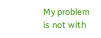My problem is not with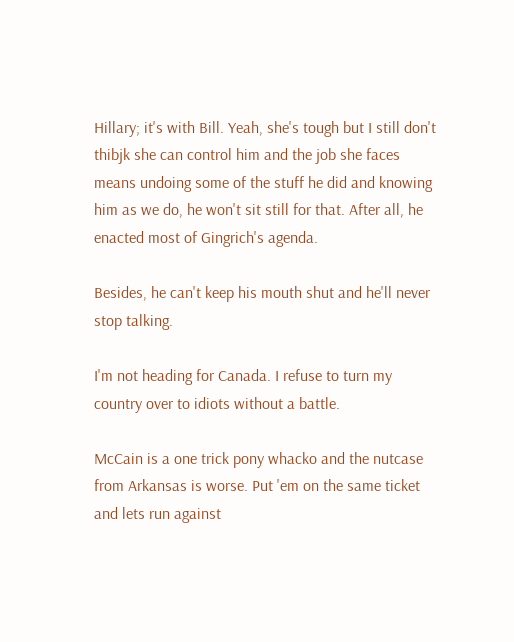Hillary; it's with Bill. Yeah, she's tough but I still don't thibjk she can control him and the job she faces means undoing some of the stuff he did and knowing him as we do, he won't sit still for that. After all, he enacted most of Gingrich's agenda.

Besides, he can't keep his mouth shut and he'll never stop talking.

I'm not heading for Canada. I refuse to turn my country over to idiots without a battle.

McCain is a one trick pony whacko and the nutcase from Arkansas is worse. Put 'em on the same ticket and lets run against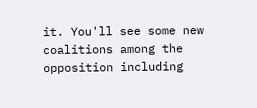it. You'll see some new coalitions among the opposition including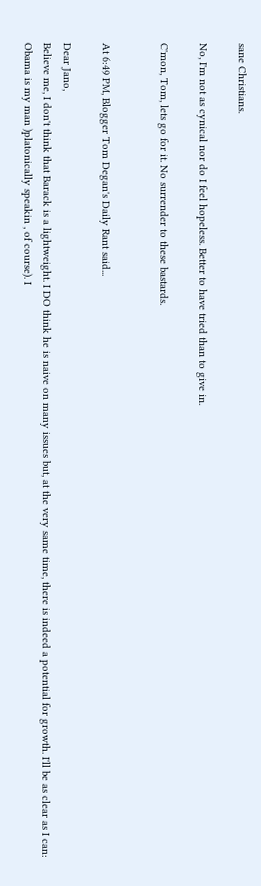sane Christians.

No, I'm not as cynical nor do I feel hopeless. Better to have tried than to give in.

C'mon, Tom, lets go for it. No surrender to these bastards.


At 6:49 PM, Blogger Tom Degan's Daily Rant said...

Dear Jano,
Believe me, I don't think that Barack is a lightweight. I DO think he is naive on many issues but, at the very same time, there is indeed a potential for growth. I'll be as clear as I can: Obama is my man )platonically speakin , of course). I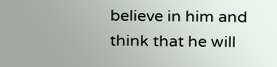believe in him and think that he will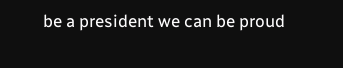be a president we can be proud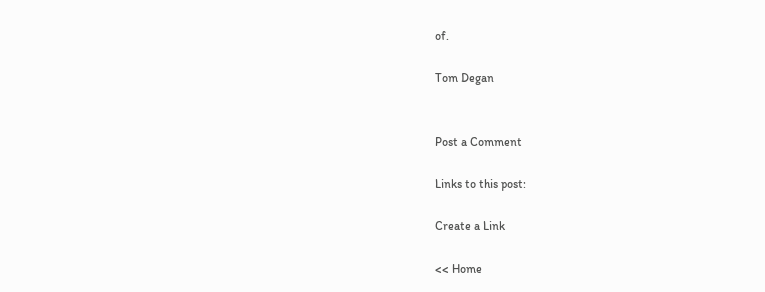of.

Tom Degan


Post a Comment

Links to this post:

Create a Link

<< Home